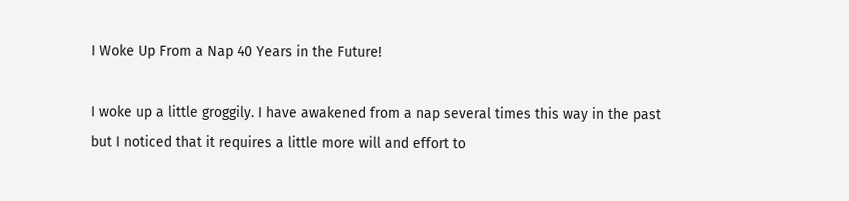I Woke Up From a Nap 40 Years in the Future!

I woke up a little groggily. I have awakened from a nap several times this way in the past but I noticed that it requires a little more will and effort to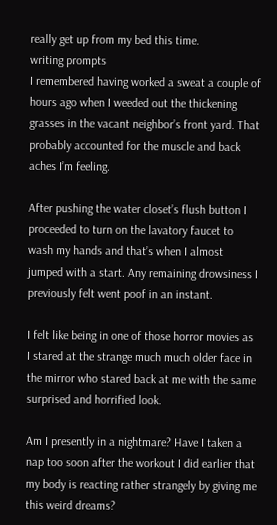really get up from my bed this time.
writing prompts
I remembered having worked a sweat a couple of hours ago when I weeded out the thickening grasses in the vacant neighbor’s front yard. That probably accounted for the muscle and back aches I’m feeling.

After pushing the water closet’s flush button I proceeded to turn on the lavatory faucet to wash my hands and that’s when I almost jumped with a start. Any remaining drowsiness I previously felt went poof in an instant.

I felt like being in one of those horror movies as I stared at the strange much much older face in the mirror who stared back at me with the same surprised and horrified look.

Am I presently in a nightmare? Have I taken a nap too soon after the workout I did earlier that my body is reacting rather strangely by giving me this weird dreams?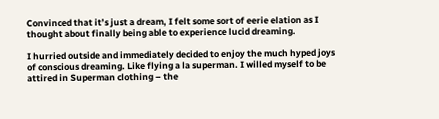Convinced that it’s just a dream, I felt some sort of eerie elation as I thought about finally being able to experience lucid dreaming.

I hurried outside and immediately decided to enjoy the much hyped joys of conscious dreaming. Like flying a la superman. I willed myself to be attired in Superman clothing – the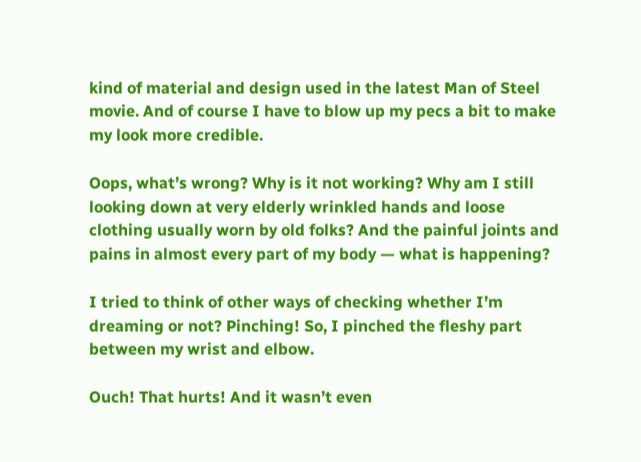kind of material and design used in the latest Man of Steel movie. And of course I have to blow up my pecs a bit to make my look more credible.

Oops, what’s wrong? Why is it not working? Why am I still looking down at very elderly wrinkled hands and loose clothing usually worn by old folks? And the painful joints and pains in almost every part of my body — what is happening?

I tried to think of other ways of checking whether I’m dreaming or not? Pinching! So, I pinched the fleshy part between my wrist and elbow.

Ouch! That hurts! And it wasn’t even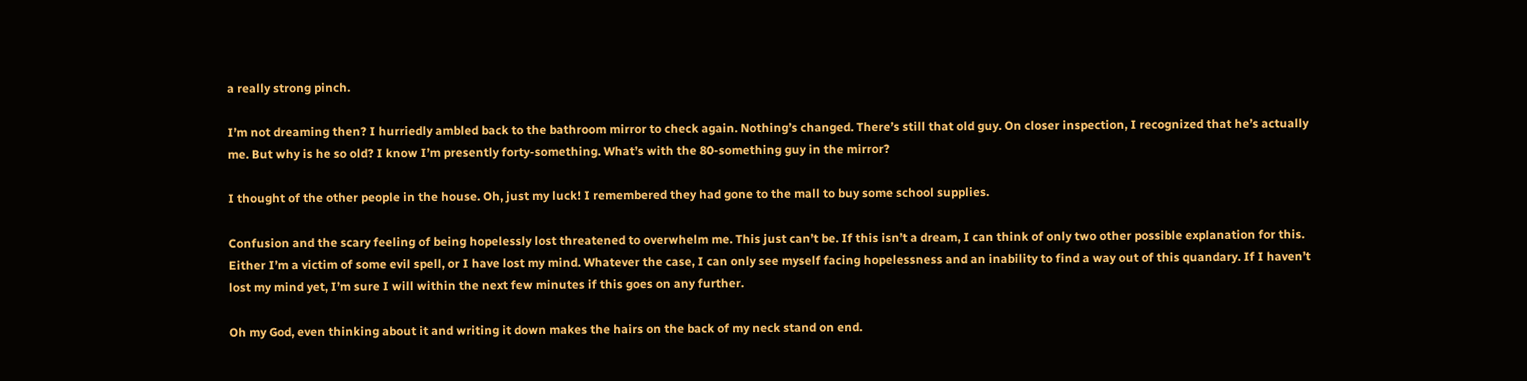a really strong pinch.

I’m not dreaming then? I hurriedly ambled back to the bathroom mirror to check again. Nothing’s changed. There’s still that old guy. On closer inspection, I recognized that he’s actually me. But why is he so old? I know I’m presently forty-something. What’s with the 80-something guy in the mirror?

I thought of the other people in the house. Oh, just my luck! I remembered they had gone to the mall to buy some school supplies.

Confusion and the scary feeling of being hopelessly lost threatened to overwhelm me. This just can’t be. If this isn’t a dream, I can think of only two other possible explanation for this. Either I’m a victim of some evil spell, or I have lost my mind. Whatever the case, I can only see myself facing hopelessness and an inability to find a way out of this quandary. If I haven’t lost my mind yet, I’m sure I will within the next few minutes if this goes on any further.

Oh my God, even thinking about it and writing it down makes the hairs on the back of my neck stand on end.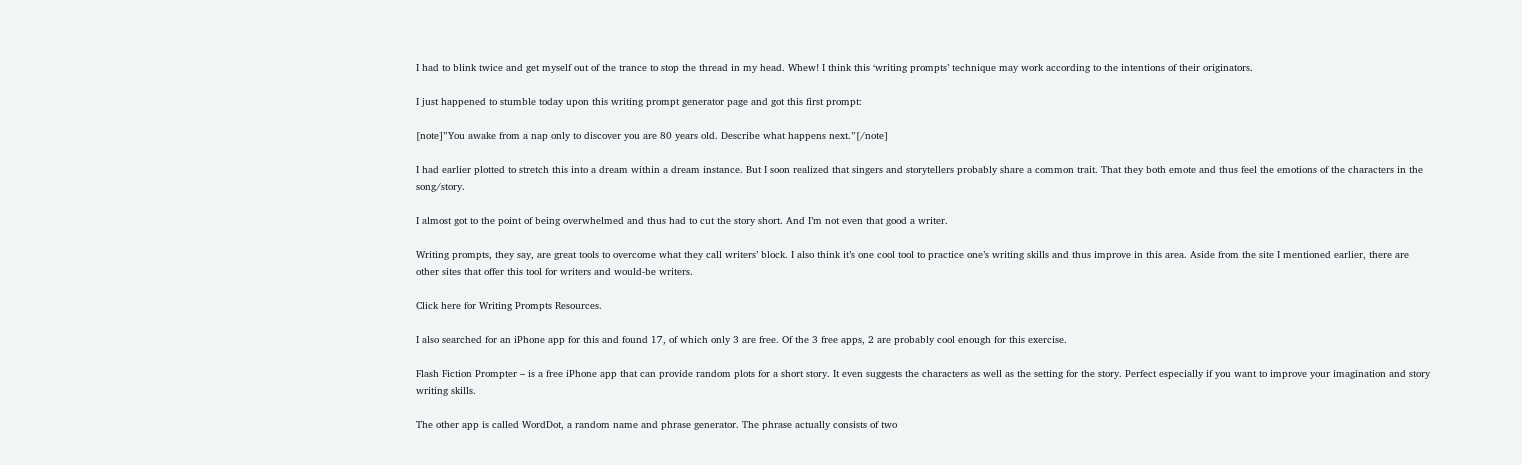I had to blink twice and get myself out of the trance to stop the thread in my head. Whew! I think this ‘writing prompts’ technique may work according to the intentions of their originators.

I just happened to stumble today upon this writing prompt generator page and got this first prompt:

[note]”You awake from a nap only to discover you are 80 years old. Describe what happens next.”[/note]

I had earlier plotted to stretch this into a dream within a dream instance. But I soon realized that singers and storytellers probably share a common trait. That they both emote and thus feel the emotions of the characters in the song/story.

I almost got to the point of being overwhelmed and thus had to cut the story short. And I’m not even that good a writer.

Writing prompts, they say, are great tools to overcome what they call writers’ block. I also think it’s one cool tool to practice one’s writing skills and thus improve in this area. Aside from the site I mentioned earlier, there are other sites that offer this tool for writers and would-be writers.

Click here for Writing Prompts Resources.

I also searched for an iPhone app for this and found 17, of which only 3 are free. Of the 3 free apps, 2 are probably cool enough for this exercise.

Flash Fiction Prompter – is a free iPhone app that can provide random plots for a short story. It even suggests the characters as well as the setting for the story. Perfect especially if you want to improve your imagination and story writing skills.

The other app is called WordDot, a random name and phrase generator. The phrase actually consists of two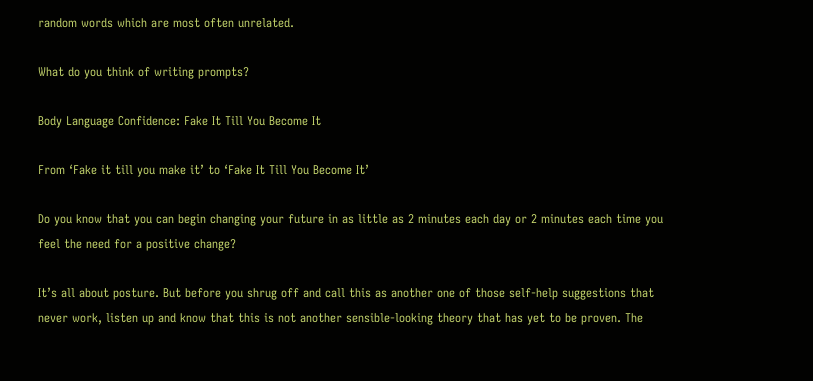random words which are most often unrelated.

What do you think of writing prompts?

Body Language Confidence: Fake It Till You Become It

From ‘Fake it till you make it’ to ‘Fake It Till You Become It’

Do you know that you can begin changing your future in as little as 2 minutes each day or 2 minutes each time you feel the need for a positive change?

It’s all about posture. But before you shrug off and call this as another one of those self-help suggestions that never work, listen up and know that this is not another sensible-looking theory that has yet to be proven. The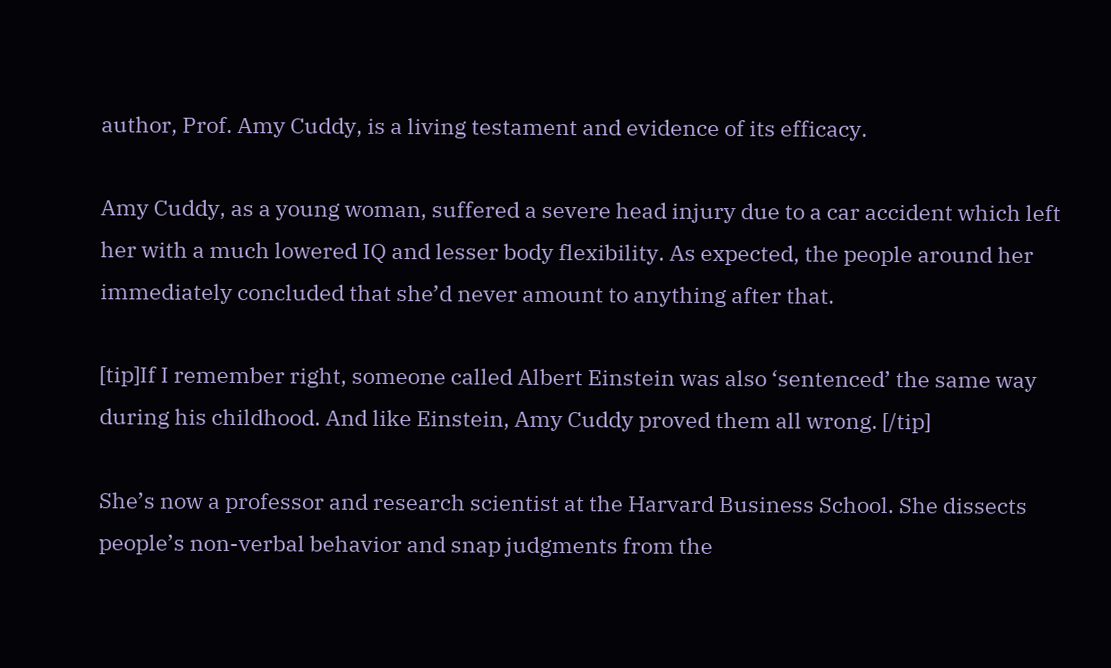author, Prof. Amy Cuddy, is a living testament and evidence of its efficacy.

Amy Cuddy, as a young woman, suffered a severe head injury due to a car accident which left her with a much lowered IQ and lesser body flexibility. As expected, the people around her immediately concluded that she’d never amount to anything after that.

[tip]If I remember right, someone called Albert Einstein was also ‘sentenced’ the same way during his childhood. And like Einstein, Amy Cuddy proved them all wrong. [/tip]

She’s now a professor and research scientist at the Harvard Business School. She dissects people’s non-verbal behavior and snap judgments from the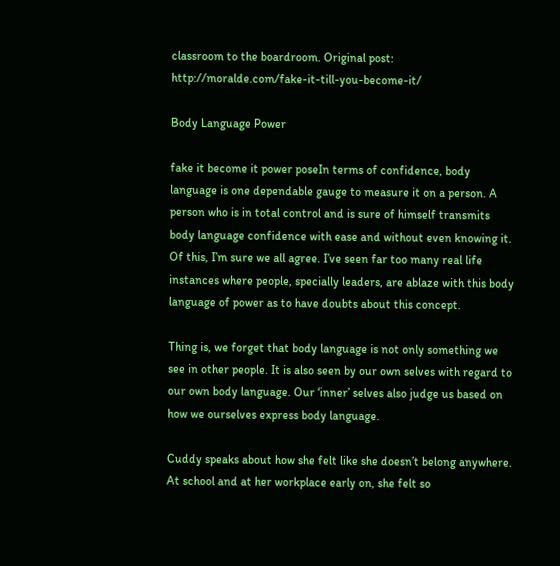classroom to the boardroom. Original post: http://moralde.com/fake-it-till-you-become-it/

Body Language Power

fake it become it power poseIn terms of confidence, body language is one dependable gauge to measure it on a person. A person who is in total control and is sure of himself transmits body language confidence with ease and without even knowing it. Of this, I’m sure we all agree. I’ve seen far too many real life instances where people, specially leaders, are ablaze with this body language of power as to have doubts about this concept.

Thing is, we forget that body language is not only something we see in other people. It is also seen by our own selves with regard to our own body language. Our ‘inner’ selves also judge us based on how we ourselves express body language.

Cuddy speaks about how she felt like she doesn’t belong anywhere. At school and at her workplace early on, she felt so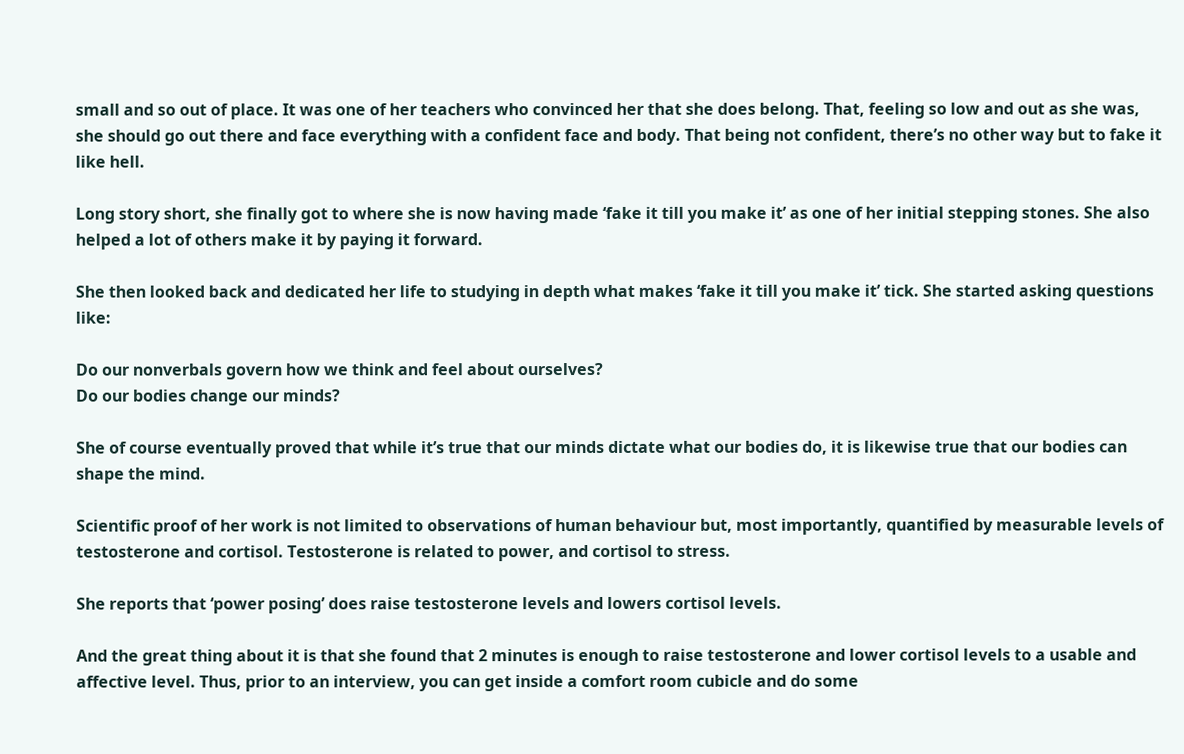small and so out of place. It was one of her teachers who convinced her that she does belong. That, feeling so low and out as she was, she should go out there and face everything with a confident face and body. That being not confident, there’s no other way but to fake it like hell.

Long story short, she finally got to where she is now having made ‘fake it till you make it’ as one of her initial stepping stones. She also helped a lot of others make it by paying it forward.

She then looked back and dedicated her life to studying in depth what makes ‘fake it till you make it’ tick. She started asking questions like:

Do our nonverbals govern how we think and feel about ourselves?
Do our bodies change our minds?

She of course eventually proved that while it’s true that our minds dictate what our bodies do, it is likewise true that our bodies can shape the mind.

Scientific proof of her work is not limited to observations of human behaviour but, most importantly, quantified by measurable levels of testosterone and cortisol. Testosterone is related to power, and cortisol to stress.

She reports that ‘power posing’ does raise testosterone levels and lowers cortisol levels.

And the great thing about it is that she found that 2 minutes is enough to raise testosterone and lower cortisol levels to a usable and affective level. Thus, prior to an interview, you can get inside a comfort room cubicle and do some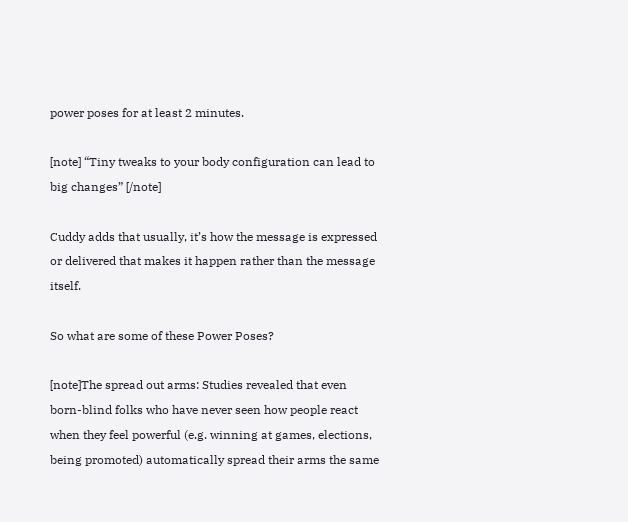power poses for at least 2 minutes.

[note] “Tiny tweaks to your body configuration can lead to big changes” [/note]

Cuddy adds that usually, it’s how the message is expressed or delivered that makes it happen rather than the message itself.

So what are some of these Power Poses?

[note]The spread out arms: Studies revealed that even born-blind folks who have never seen how people react when they feel powerful (e.g. winning at games, elections, being promoted) automatically spread their arms the same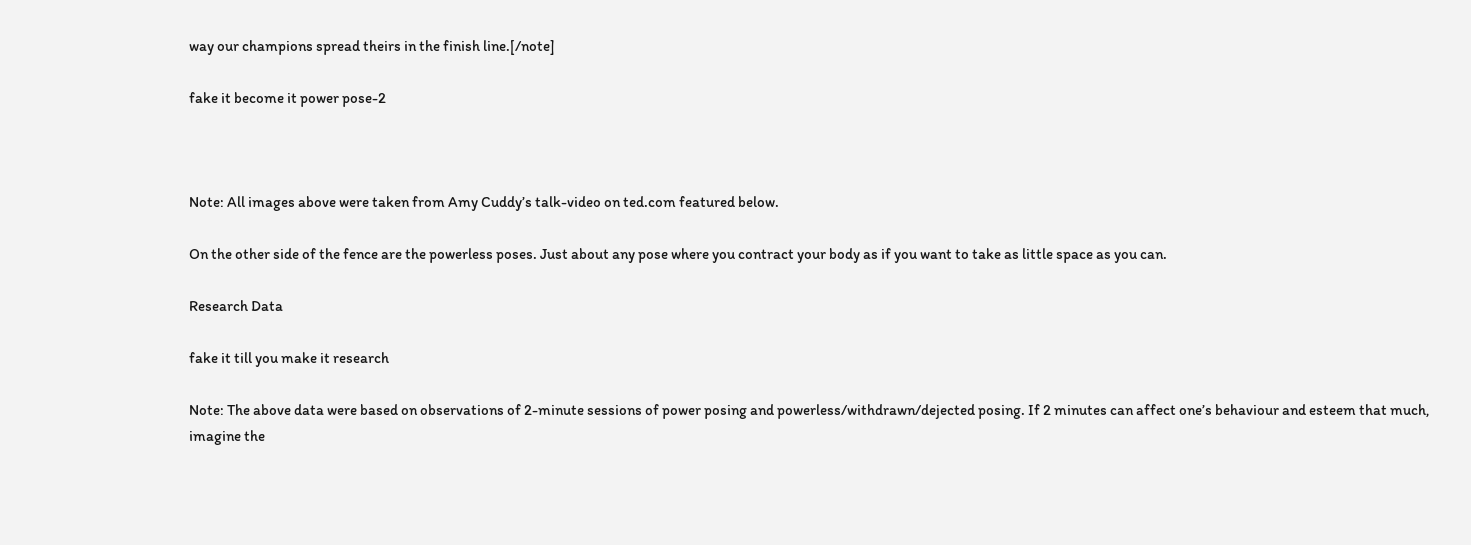way our champions spread theirs in the finish line.[/note]

fake it become it power pose-2



Note: All images above were taken from Amy Cuddy’s talk-video on ted.com featured below.

On the other side of the fence are the powerless poses. Just about any pose where you contract your body as if you want to take as little space as you can.

Research Data

fake it till you make it research

Note: The above data were based on observations of 2-minute sessions of power posing and powerless/withdrawn/dejected posing. If 2 minutes can affect one’s behaviour and esteem that much, imagine the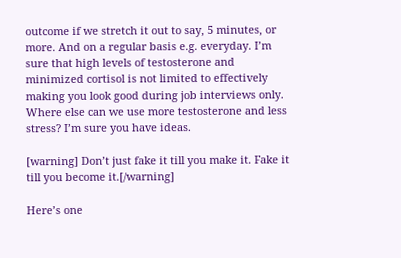outcome if we stretch it out to say, 5 minutes, or more. And on a regular basis e.g. everyday. I’m sure that high levels of testosterone and minimized cortisol is not limited to effectively making you look good during job interviews only. Where else can we use more testosterone and less stress? I’m sure you have ideas.

[warning] Don’t just fake it till you make it. Fake it till you become it.[/warning]

Here’s one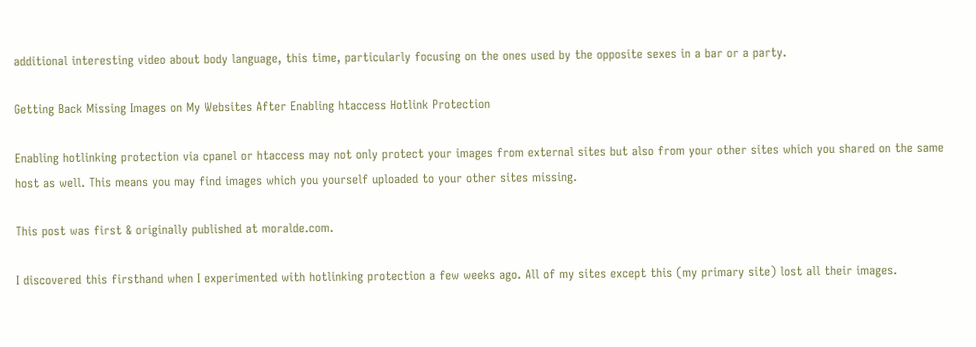additional interesting video about body language, this time, particularly focusing on the ones used by the opposite sexes in a bar or a party.

Getting Back Missing Images on My Websites After Enabling htaccess Hotlink Protection

Enabling hotlinking protection via cpanel or htaccess may not only protect your images from external sites but also from your other sites which you shared on the same host as well. This means you may find images which you yourself uploaded to your other sites missing.

This post was first & originally published at moralde.com.

I discovered this firsthand when I experimented with hotlinking protection a few weeks ago. All of my sites except this (my primary site) lost all their images.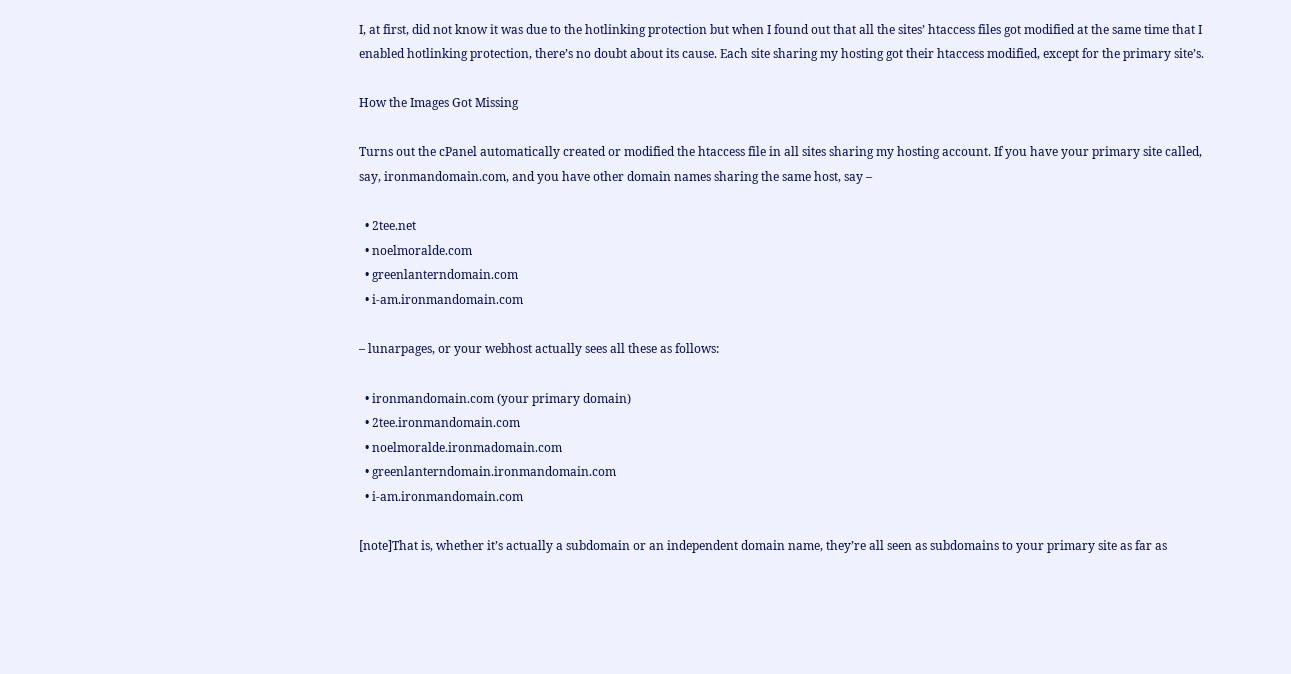I, at first, did not know it was due to the hotlinking protection but when I found out that all the sites’ htaccess files got modified at the same time that I enabled hotlinking protection, there’s no doubt about its cause. Each site sharing my hosting got their htaccess modified, except for the primary site’s.

How the Images Got Missing

Turns out the cPanel automatically created or modified the htaccess file in all sites sharing my hosting account. If you have your primary site called, say, ironmandomain.com, and you have other domain names sharing the same host, say –

  • 2tee.net
  • noelmoralde.com
  • greenlanterndomain.com
  • i-am.ironmandomain.com

– lunarpages, or your webhost actually sees all these as follows:

  • ironmandomain.com (your primary domain)
  • 2tee.ironmandomain.com
  • noelmoralde.ironmadomain.com
  • greenlanterndomain.ironmandomain.com
  • i-am.ironmandomain.com

[note]That is, whether it’s actually a subdomain or an independent domain name, they’re all seen as subdomains to your primary site as far as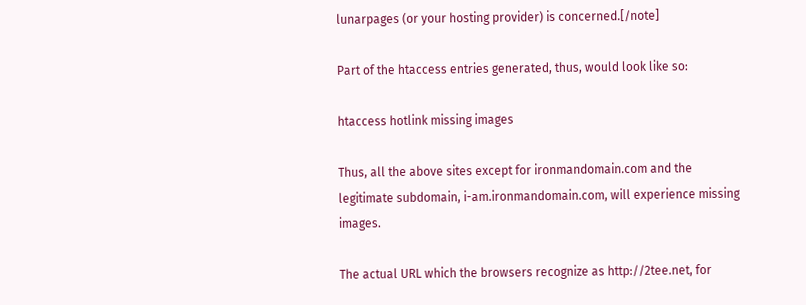lunarpages (or your hosting provider) is concerned.[/note]

Part of the htaccess entries generated, thus, would look like so:

htaccess hotlink missing images

Thus, all the above sites except for ironmandomain.com and the legitimate subdomain, i-am.ironmandomain.com, will experience missing images.

The actual URL which the browsers recognize as http://2tee.net, for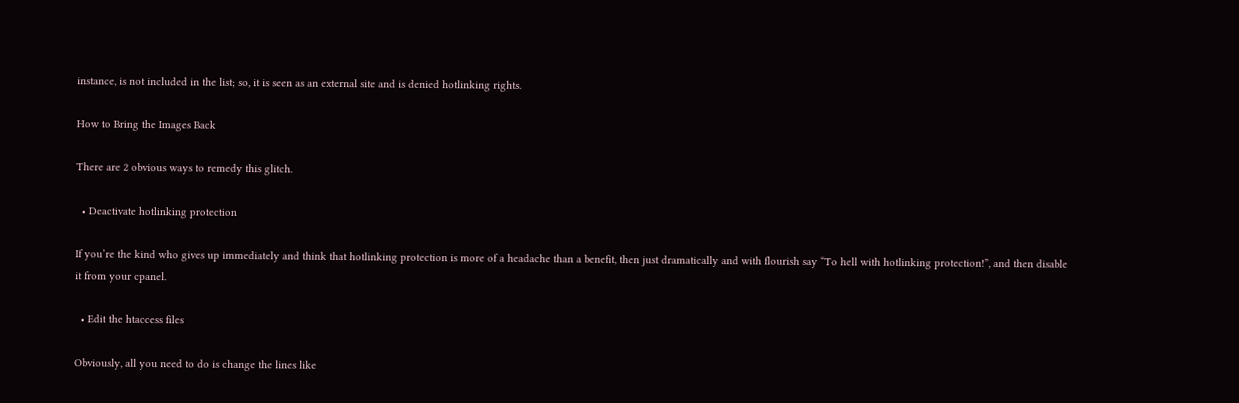instance, is not included in the list; so, it is seen as an external site and is denied hotlinking rights.

How to Bring the Images Back

There are 2 obvious ways to remedy this glitch.

  • Deactivate hotlinking protection

If you’re the kind who gives up immediately and think that hotlinking protection is more of a headache than a benefit, then just dramatically and with flourish say “To hell with hotlinking protection!”, and then disable it from your cpanel.

  • Edit the htaccess files

Obviously, all you need to do is change the lines like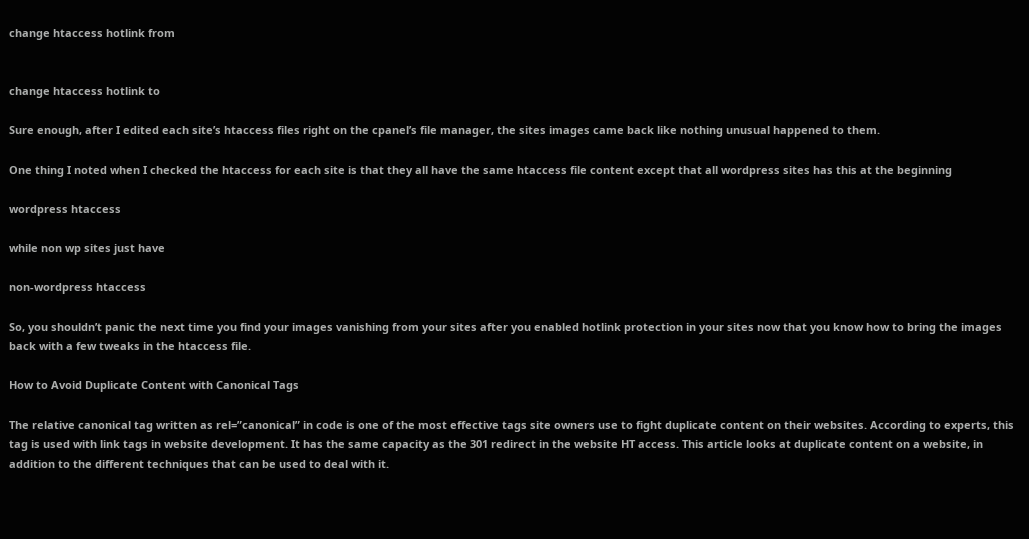change htaccess hotlink from


change htaccess hotlink to

Sure enough, after I edited each site’s htaccess files right on the cpanel’s file manager, the sites images came back like nothing unusual happened to them.

One thing I noted when I checked the htaccess for each site is that they all have the same htaccess file content except that all wordpress sites has this at the beginning

wordpress htaccess

while non wp sites just have

non-wordpress htaccess

So, you shouldn’t panic the next time you find your images vanishing from your sites after you enabled hotlink protection in your sites now that you know how to bring the images back with a few tweaks in the htaccess file.

How to Avoid Duplicate Content with Canonical Tags

The relative canonical tag written as rel=”canonical” in code is one of the most effective tags site owners use to fight duplicate content on their websites. According to experts, this tag is used with link tags in website development. It has the same capacity as the 301 redirect in the website HT access. This article looks at duplicate content on a website, in addition to the different techniques that can be used to deal with it.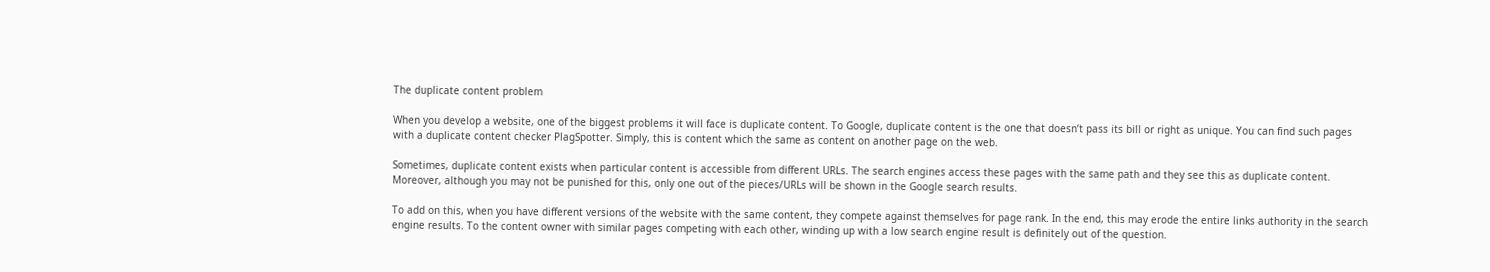The duplicate content problem

When you develop a website, one of the biggest problems it will face is duplicate content. To Google, duplicate content is the one that doesn’t pass its bill or right as unique. You can find such pages with a duplicate content checker PlagSpotter. Simply, this is content which the same as content on another page on the web.

Sometimes, duplicate content exists when particular content is accessible from different URLs. The search engines access these pages with the same path and they see this as duplicate content. Moreover, although you may not be punished for this, only one out of the pieces/URLs will be shown in the Google search results.

To add on this, when you have different versions of the website with the same content, they compete against themselves for page rank. In the end, this may erode the entire links authority in the search engine results. To the content owner with similar pages competing with each other, winding up with a low search engine result is definitely out of the question.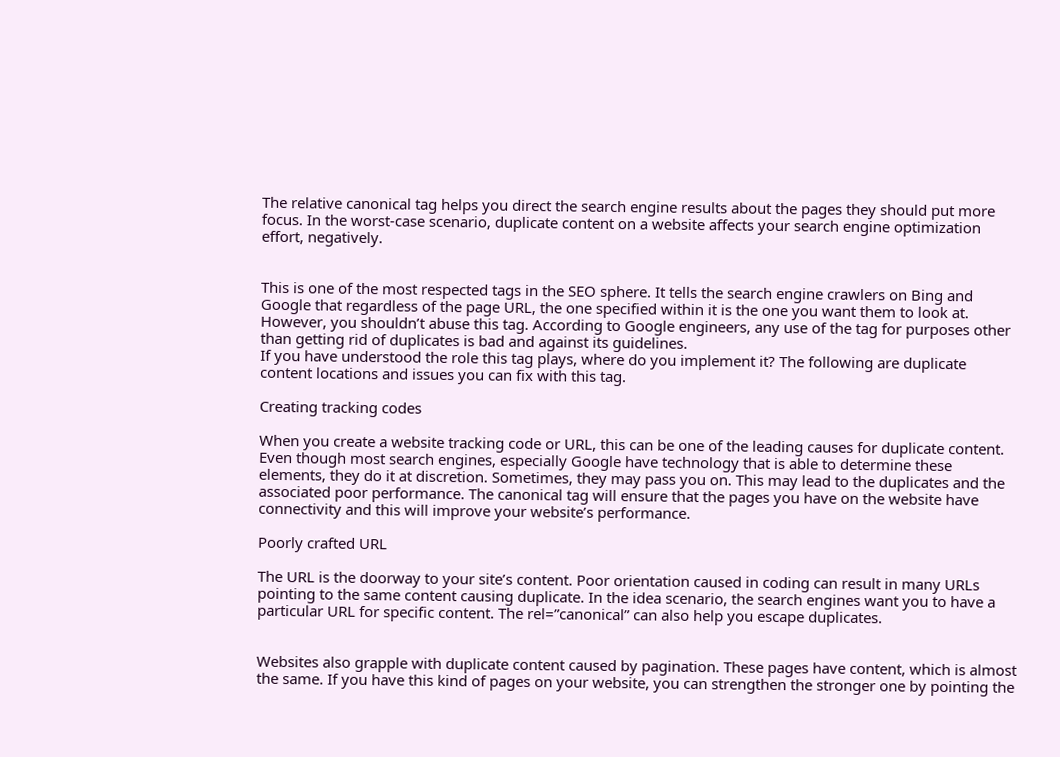The relative canonical tag helps you direct the search engine results about the pages they should put more focus. In the worst-case scenario, duplicate content on a website affects your search engine optimization effort, negatively.


This is one of the most respected tags in the SEO sphere. It tells the search engine crawlers on Bing and Google that regardless of the page URL, the one specified within it is the one you want them to look at. However, you shouldn’t abuse this tag. According to Google engineers, any use of the tag for purposes other than getting rid of duplicates is bad and against its guidelines.
If you have understood the role this tag plays, where do you implement it? The following are duplicate content locations and issues you can fix with this tag.

Creating tracking codes

When you create a website tracking code or URL, this can be one of the leading causes for duplicate content. Even though most search engines, especially Google have technology that is able to determine these elements, they do it at discretion. Sometimes, they may pass you on. This may lead to the duplicates and the associated poor performance. The canonical tag will ensure that the pages you have on the website have connectivity and this will improve your website’s performance.

Poorly crafted URL

The URL is the doorway to your site’s content. Poor orientation caused in coding can result in many URLs pointing to the same content causing duplicate. In the idea scenario, the search engines want you to have a particular URL for specific content. The rel=”canonical” can also help you escape duplicates.


Websites also grapple with duplicate content caused by pagination. These pages have content, which is almost the same. If you have this kind of pages on your website, you can strengthen the stronger one by pointing the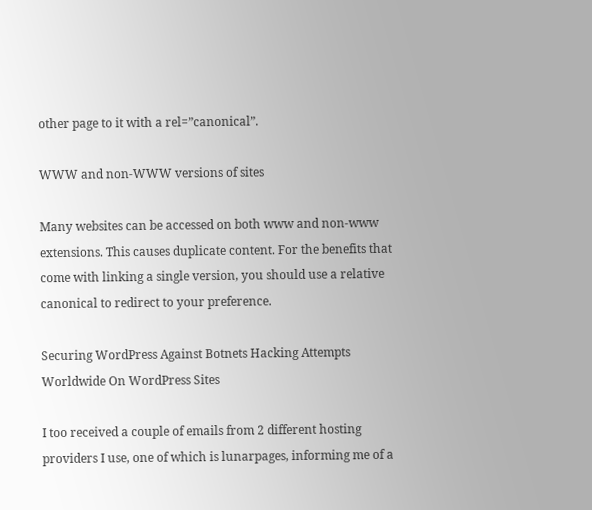other page to it with a rel=”canonical”.

WWW and non-WWW versions of sites

Many websites can be accessed on both www and non-www extensions. This causes duplicate content. For the benefits that come with linking a single version, you should use a relative canonical to redirect to your preference.

Securing WordPress Against Botnets Hacking Attempts Worldwide On WordPress Sites

I too received a couple of emails from 2 different hosting providers I use, one of which is lunarpages, informing me of a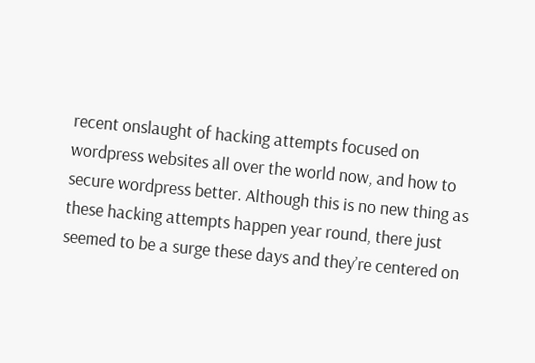recent onslaught of hacking attempts focused on wordpress websites all over the world now, and how to secure wordpress better. Although this is no new thing as these hacking attempts happen year round, there just seemed to be a surge these days and they’re centered on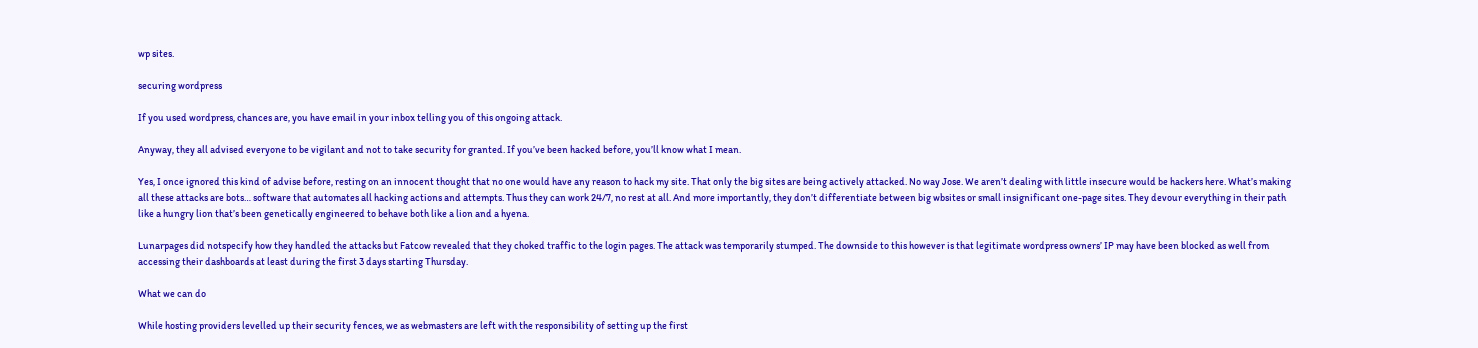wp sites.

securing wordpress

If you used wordpress, chances are, you have email in your inbox telling you of this ongoing attack.

Anyway, they all advised everyone to be vigilant and not to take security for granted. If you’ve been hacked before, you’ll know what I mean.

Yes, I once ignored this kind of advise before, resting on an innocent thought that no one would have any reason to hack my site. That only the big sites are being actively attacked. No way Jose. We aren’t dealing with little insecure would be hackers here. What’s making all these attacks are bots… software that automates all hacking actions and attempts. Thus they can work 24/7, no rest at all. And more importantly, they don’t differentiate between big wbsites or small insignificant one-page sites. They devour everything in their path like a hungry lion that’s been genetically engineered to behave both like a lion and a hyena.

Lunarpages did notspecify how they handled the attacks but Fatcow revealed that they choked traffic to the login pages. The attack was temporarily stumped. The downside to this however is that legitimate wordpress owners’ IP may have been blocked as well from accessing their dashboards at least during the first 3 days starting Thursday.

What we can do

While hosting providers levelled up their security fences, we as webmasters are left with the responsibility of setting up the first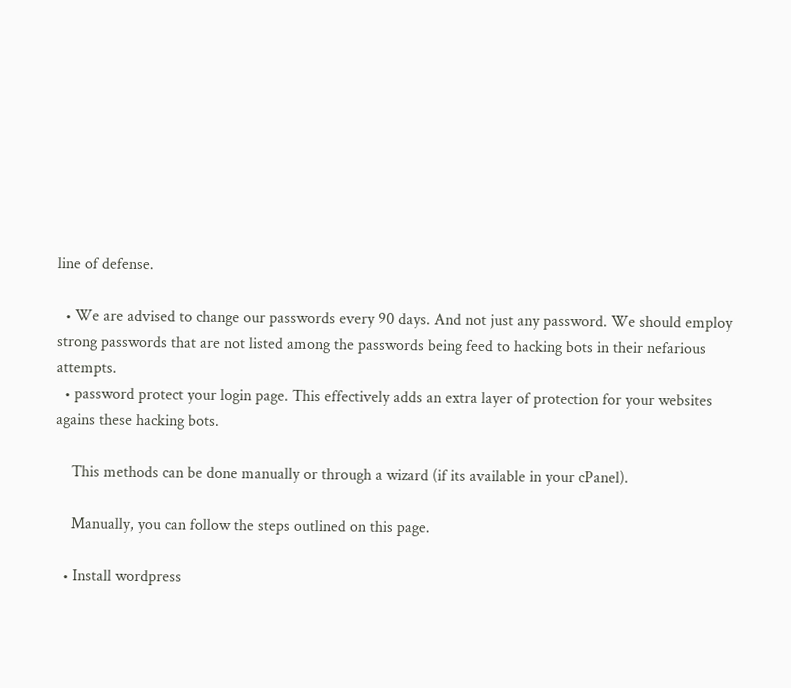line of defense.

  • We are advised to change our passwords every 90 days. And not just any password. We should employ strong passwords that are not listed among the passwords being feed to hacking bots in their nefarious attempts.
  • password protect your login page. This effectively adds an extra layer of protection for your websites agains these hacking bots.

    This methods can be done manually or through a wizard (if its available in your cPanel).

    Manually, you can follow the steps outlined on this page.

  • Install wordpress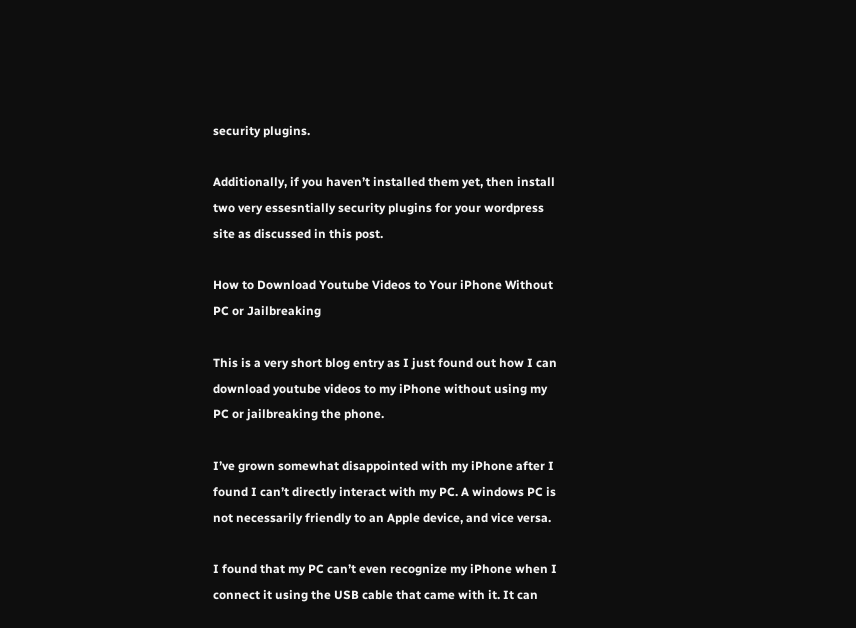security plugins.

Additionally, if you haven’t installed them yet, then install two very essesntially security plugins for your wordpress site as discussed in this post.

How to Download Youtube Videos to Your iPhone Without PC or Jailbreaking

This is a very short blog entry as I just found out how I can download youtube videos to my iPhone without using my PC or jailbreaking the phone.

I’ve grown somewhat disappointed with my iPhone after I found I can’t directly interact with my PC. A windows PC is not necessarily friendly to an Apple device, and vice versa.

I found that my PC can’t even recognize my iPhone when I connect it using the USB cable that came with it. It can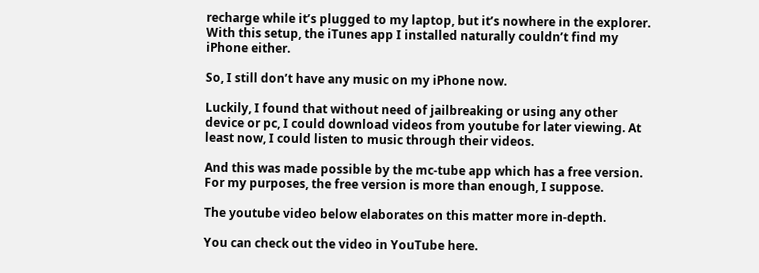recharge while it’s plugged to my laptop, but it’s nowhere in the explorer. With this setup, the iTunes app I installed naturally couldn’t find my iPhone either.

So, I still don’t have any music on my iPhone now.

Luckily, I found that without need of jailbreaking or using any other device or pc, I could download videos from youtube for later viewing. At least now, I could listen to music through their videos.

And this was made possible by the mc-tube app which has a free version. For my purposes, the free version is more than enough, I suppose.

The youtube video below elaborates on this matter more in-depth.

You can check out the video in YouTube here.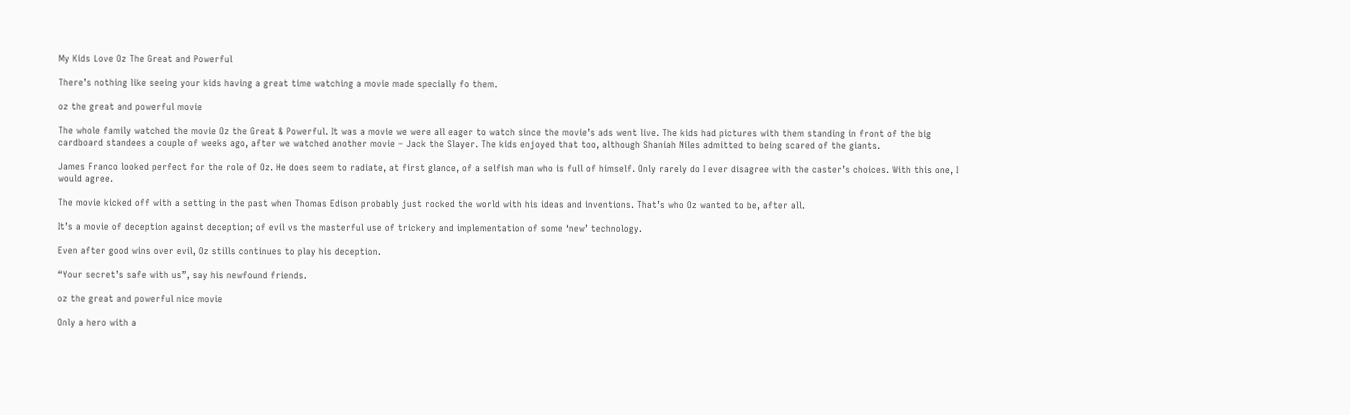My Kids Love Oz The Great and Powerful

There’s nothing like seeing your kids having a great time watching a movie made specially fo them.

oz the great and powerful movie

The whole family watched the movie Oz the Great & Powerful. It was a movie we were all eager to watch since the movie’s ads went live. The kids had pictures with them standing in front of the big cardboard standees a couple of weeks ago, after we watched another movie – Jack the Slayer. The kids enjoyed that too, although Shaniah Niles admitted to being scared of the giants.

James Franco looked perfect for the role of Oz. He does seem to radiate, at first glance, of a selfish man who is full of himself. Only rarely do I ever disagree with the caster’s choices. With this one, I would agree.

The movie kicked off with a setting in the past when Thomas Edison probably just rocked the world with his ideas and inventions. That’s who Oz wanted to be, after all.

It’s a movie of deception against deception; of evil vs the masterful use of trickery and implementation of some ‘new’ technology.

Even after good wins over evil, Oz stills continues to play his deception.

“Your secret’s safe with us”, say his newfound friends.

oz the great and powerful nice movie

Only a hero with a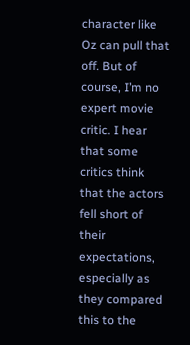character like Oz can pull that off. But of course, I’m no expert movie critic. I hear that some critics think that the actors fell short of their expectations, especially as they compared this to the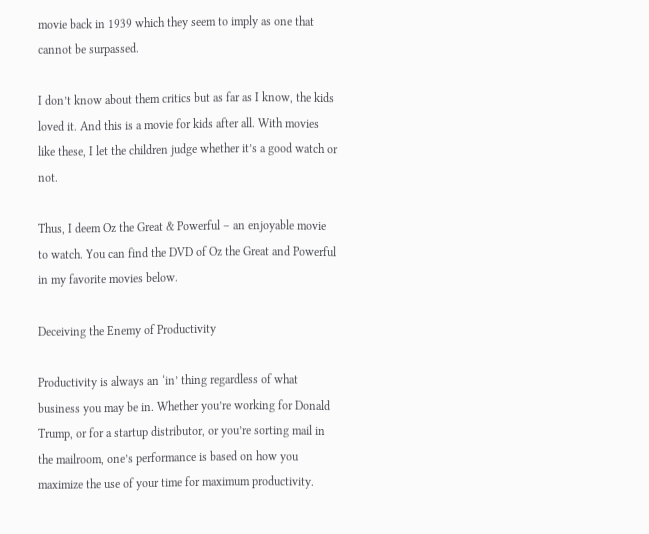movie back in 1939 which they seem to imply as one that cannot be surpassed.

I don’t know about them critics but as far as I know, the kids loved it. And this is a movie for kids after all. With movies like these, I let the children judge whether it’s a good watch or not.

Thus, I deem Oz the Great & Powerful – an enjoyable movie to watch. You can find the DVD of Oz the Great and Powerful in my favorite movies below.

Deceiving the Enemy of Productivity

Productivity is always an ‘in’ thing regardless of what business you may be in. Whether you’re working for Donald Trump, or for a startup distributor, or you’re sorting mail in the mailroom, one’s performance is based on how you maximize the use of your time for maximum productivity.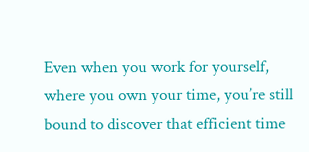Even when you work for yourself, where you own your time, you’re still bound to discover that efficient time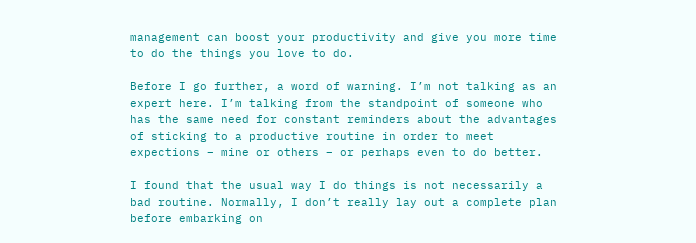management can boost your productivity and give you more time to do the things you love to do.

Before I go further, a word of warning. I’m not talking as an expert here. I’m talking from the standpoint of someone who has the same need for constant reminders about the advantages of sticking to a productive routine in order to meet expections – mine or others – or perhaps even to do better.

I found that the usual way I do things is not necessarily a bad routine. Normally, I don’t really lay out a complete plan before embarking on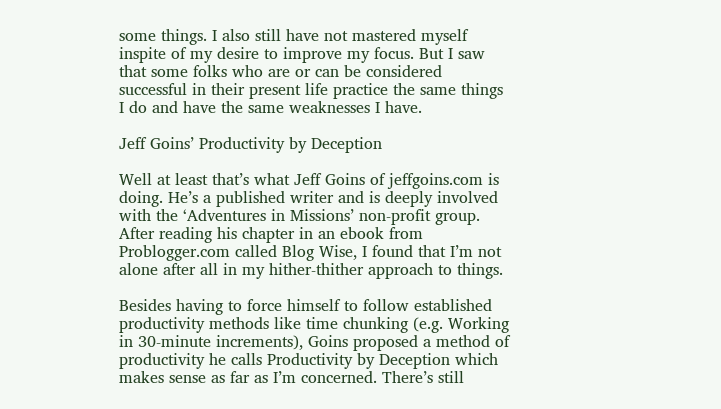some things. I also still have not mastered myself inspite of my desire to improve my focus. But I saw that some folks who are or can be considered successful in their present life practice the same things I do and have the same weaknesses I have.

Jeff Goins’ Productivity by Deception

Well at least that’s what Jeff Goins of jeffgoins.com is doing. He’s a published writer and is deeply involved with the ‘Adventures in Missions’ non-profit group. After reading his chapter in an ebook from Problogger.com called Blog Wise, I found that I’m not alone after all in my hither-thither approach to things.

Besides having to force himself to follow established productivity methods like time chunking (e.g. Working in 30-minute increments), Goins proposed a method of productivity he calls Productivity by Deception which makes sense as far as I’m concerned. There’s still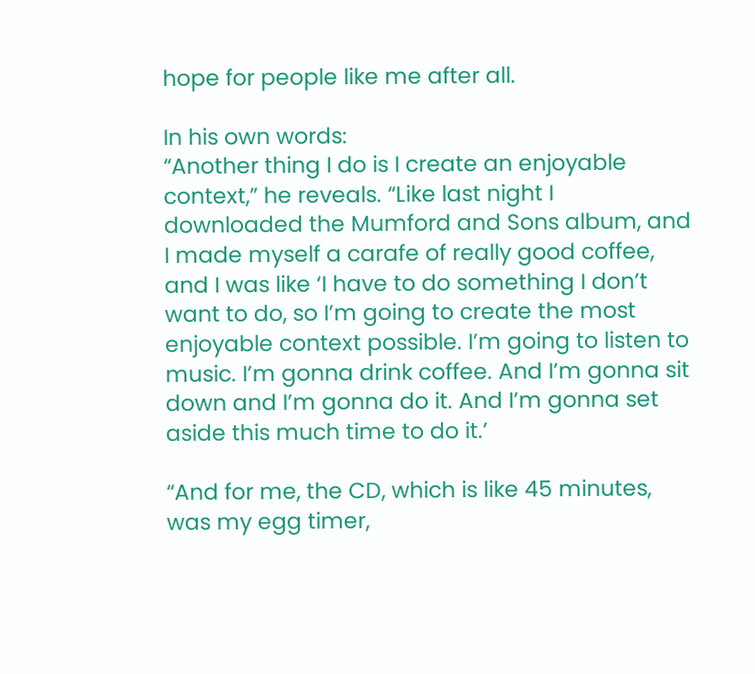hope for people like me after all.

In his own words:
“Another thing I do is I create an enjoyable context,” he reveals. “Like last night I downloaded the Mumford and Sons album, and I made myself a carafe of really good coffee, and I was like ‘I have to do something I don’t want to do, so I’m going to create the most enjoyable context possible. I’m going to listen to music. I’m gonna drink coffee. And I’m gonna sit down and I’m gonna do it. And I’m gonna set aside this much time to do it.’

“And for me, the CD, which is like 45 minutes, was my egg timer,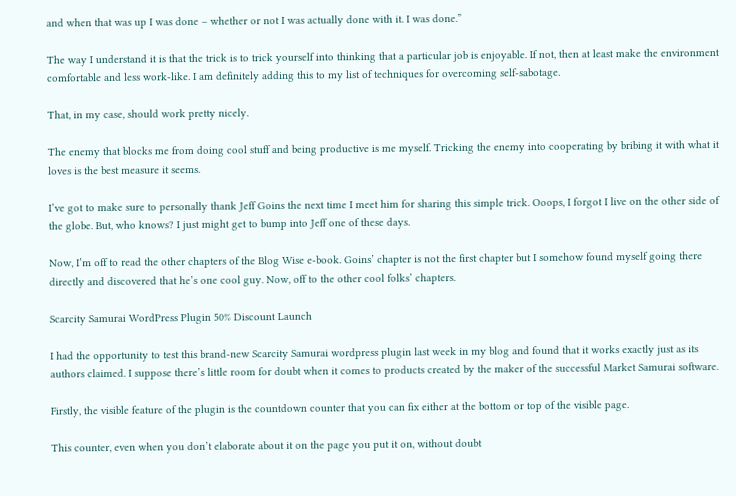and when that was up I was done – whether or not I was actually done with it. I was done.”

The way I understand it is that the trick is to trick yourself into thinking that a particular job is enjoyable. If not, then at least make the environment comfortable and less work-like. I am definitely adding this to my list of techniques for overcoming self-sabotage.

That, in my case, should work pretty nicely.

The enemy that blocks me from doing cool stuff and being productive is me myself. Tricking the enemy into cooperating by bribing it with what it loves is the best measure it seems.

I’ve got to make sure to personally thank Jeff Goins the next time I meet him for sharing this simple trick. Ooops, I forgot I live on the other side of the globe. But, who knows? I just might get to bump into Jeff one of these days.

Now, I’m off to read the other chapters of the Blog Wise e-book. Goins’ chapter is not the first chapter but I somehow found myself going there directly and discovered that he’s one cool guy. Now, off to the other cool folks’ chapters.

Scarcity Samurai WordPress Plugin 50% Discount Launch

I had the opportunity to test this brand-new Scarcity Samurai wordpress plugin last week in my blog and found that it works exactly just as its authors claimed. I suppose there’s little room for doubt when it comes to products created by the maker of the successful Market Samurai software.

Firstly, the visible feature of the plugin is the countdown counter that you can fix either at the bottom or top of the visible page.

This counter, even when you don’t elaborate about it on the page you put it on, without doubt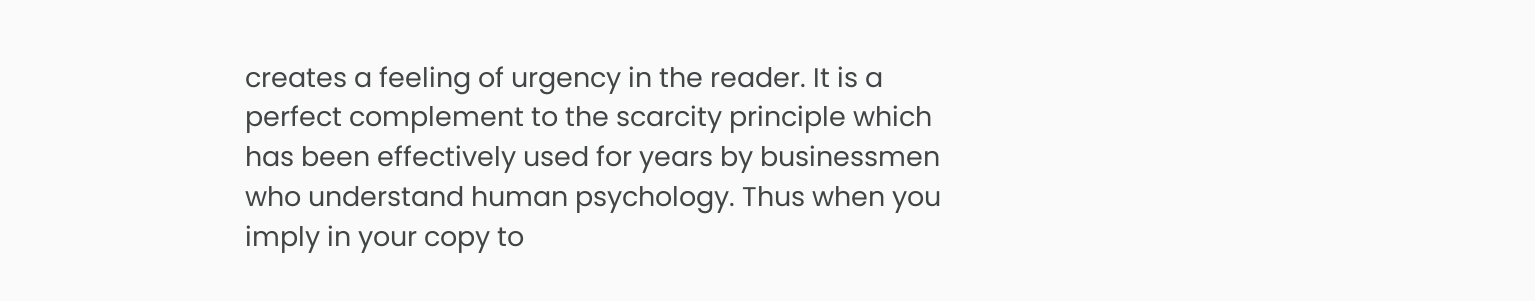creates a feeling of urgency in the reader. It is a perfect complement to the scarcity principle which has been effectively used for years by businessmen who understand human psychology. Thus when you imply in your copy to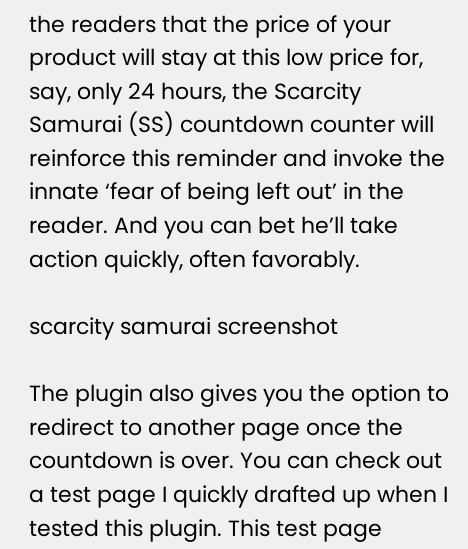the readers that the price of your product will stay at this low price for, say, only 24 hours, the Scarcity Samurai (SS) countdown counter will reinforce this reminder and invoke the innate ‘fear of being left out’ in the reader. And you can bet he’ll take action quickly, often favorably.

scarcity samurai screenshot

The plugin also gives you the option to redirect to another page once the countdown is over. You can check out a test page I quickly drafted up when I tested this plugin. This test page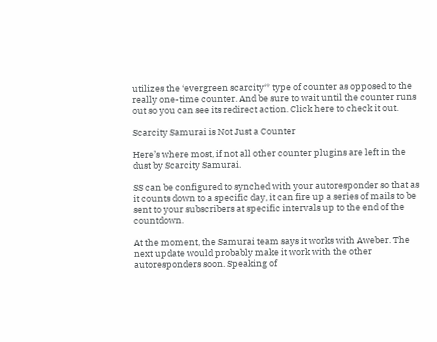utilizes the ‘evergreen scarcity‘* type of counter as opposed to the really one-time counter. And be sure to wait until the counter runs out so you can see its redirect action. Click here to check it out.

Scarcity Samurai is Not Just a Counter

Here’s where most, if not all other counter plugins are left in the dust by Scarcity Samurai.

SS can be configured to synched with your autoresponder so that as it counts down to a specific day, it can fire up a series of mails to be sent to your subscribers at specific intervals up to the end of the countdown.

At the moment, the Samurai team says it works with Aweber. The next update would probably make it work with the other autoresponders soon. Speaking of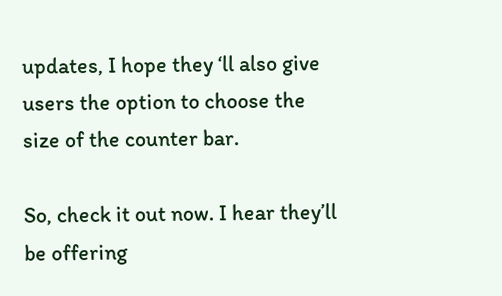updates, I hope they ‘ll also give users the option to choose the size of the counter bar.

So, check it out now. I hear they’ll be offering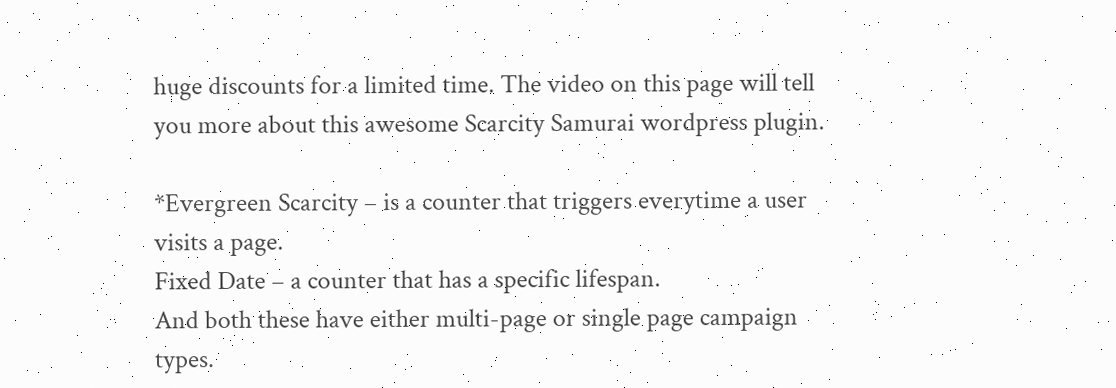huge discounts for a limited time. The video on this page will tell you more about this awesome Scarcity Samurai wordpress plugin.

*Evergreen Scarcity – is a counter that triggers everytime a user visits a page.
Fixed Date – a counter that has a specific lifespan.
And both these have either multi-page or single page campaign types.